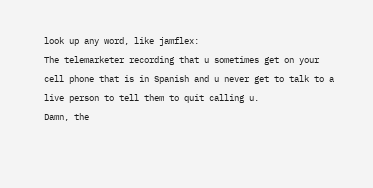look up any word, like jamflex:
The telemarketer recording that u sometimes get on your cell phone that is in Spanish and u never get to talk to a live person to tell them to quit calling u.
Damn, the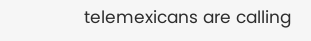telemexicans are calling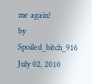me again!
by Spoiled_bitch_916 July 02, 2010